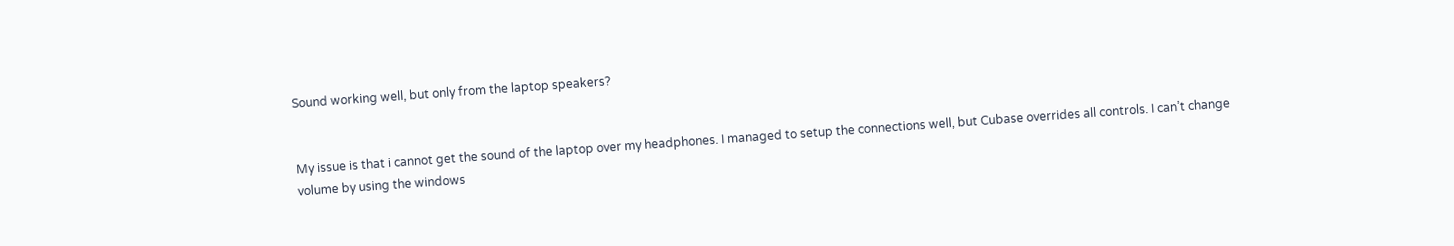Sound working well, but only from the laptop speakers?


My issue is that i cannot get the sound of the laptop over my headphones. I managed to setup the connections well, but Cubase overrides all controls. I can’t change volume by using the windows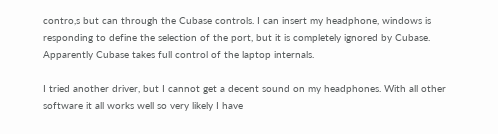contro,s but can through the Cubase controls. I can insert my headphone, windows is responding to define the selection of the port, but it is completely ignored by Cubase. Apparently Cubase takes full control of the laptop internals.

I tried another driver, but I cannot get a decent sound on my headphones. With all other software it all works well so very likely I have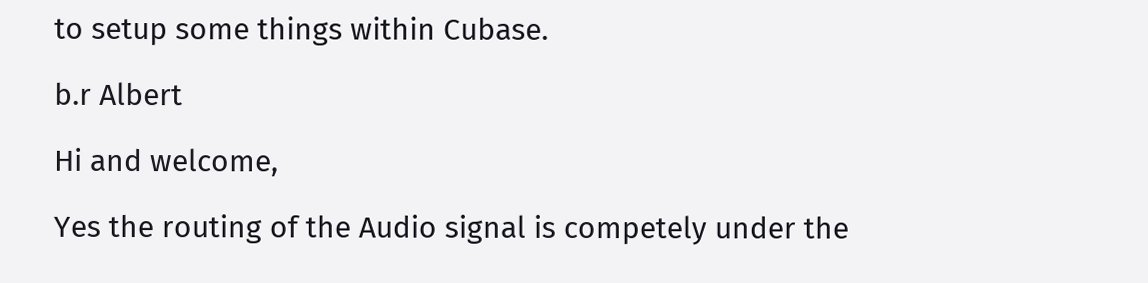to setup some things within Cubase.

b.r Albert

Hi and welcome,

Yes the routing of the Audio signal is competely under the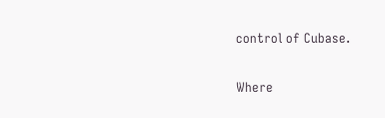control of Cubase.

Where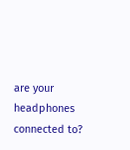are your headphones connected to?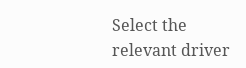Select the relevant driver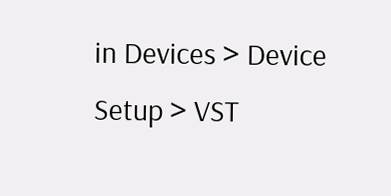in Devices > Device Setup > VST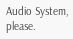Audio System, please.